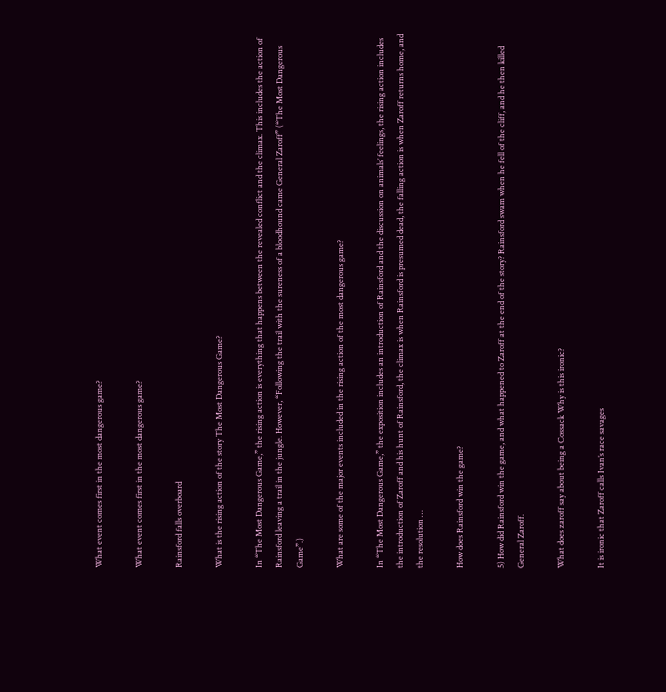What event comes first in the most dangerous game?

What event comes first in the most dangerous game?

Rainsford falls overboard

What is the rising action of the story The Most Dangerous Game?

In “The Most Dangerous Game,” the rising action is everything that happens between the revealed conflict and the climax. This includes the action of Rainsford leaving a trail in the jungle. However, “Following the trail with the sureness of a bloodhound came General Zaroff” (“The Most Dangerous Game”.)

What are some of the major events included in the rising action of the most dangerous game?

In “The Most Dangerous Game,” the exposition includes an introduction of Rainsford and the discussion on animals’ feelings, the rising action includes the introduction of Zaroff and his hunt of Rainsford, the climax is when Rainsford is presumed dead, the falling action is when Zaroff returns home, and the resolution …

How does Rainsford win the game?

5) How did Rainsford win the game, and what happened to Zaroff at the end of the story? Rainsford swam when he fell of the cliff, and he then killed General Zaroff.

What does zaroff say about being a Cossack Why is this ironic?

It is ironic that Zaroff calls Ivan’s race savages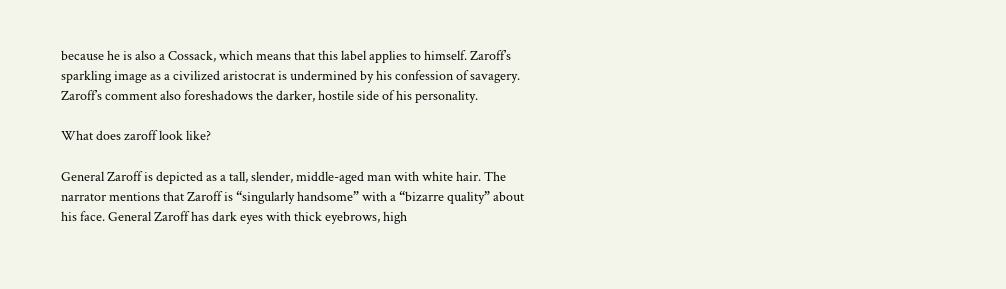because he is also a Cossack, which means that this label applies to himself. Zaroff’s sparkling image as a civilized aristocrat is undermined by his confession of savagery. Zaroff’s comment also foreshadows the darker, hostile side of his personality.

What does zaroff look like?

General Zaroff is depicted as a tall, slender, middle-aged man with white hair. The narrator mentions that Zaroff is “singularly handsome” with a “bizarre quality” about his face. General Zaroff has dark eyes with thick eyebrows, high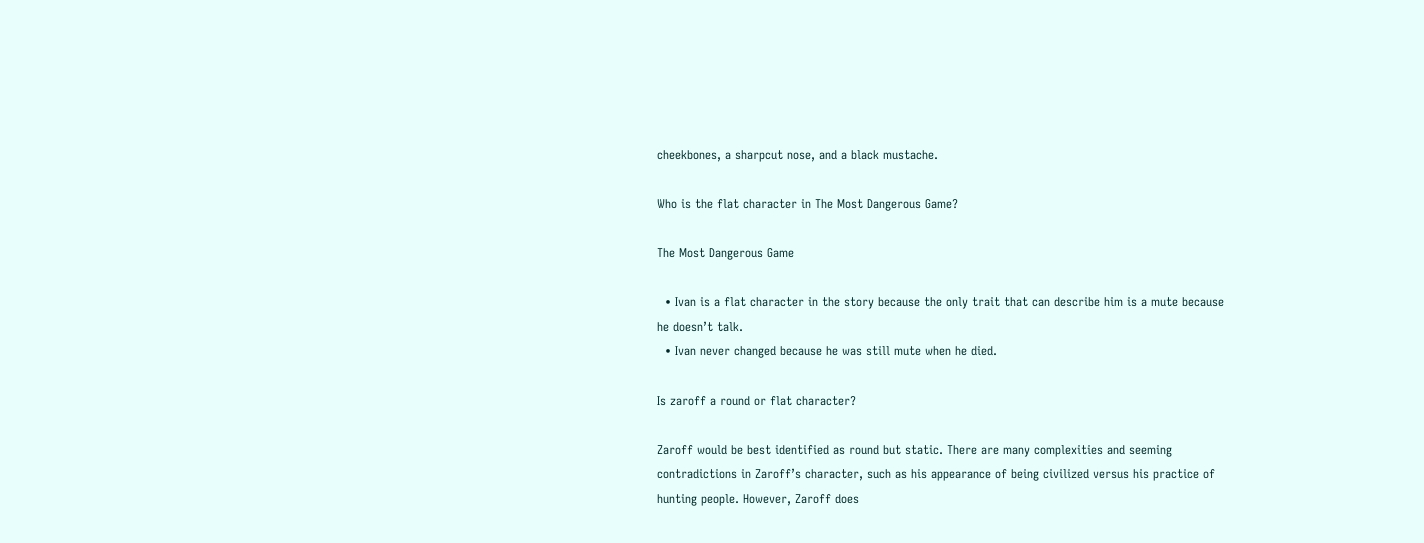cheekbones, a sharpcut nose, and a black mustache.

Who is the flat character in The Most Dangerous Game?

The Most Dangerous Game

  • Ivan is a flat character in the story because the only trait that can describe him is a mute because he doesn’t talk.
  • Ivan never changed because he was still mute when he died.

Is zaroff a round or flat character?

Zaroff would be best identified as round but static. There are many complexities and seeming contradictions in Zaroff’s character, such as his appearance of being civilized versus his practice of hunting people. However, Zaroff does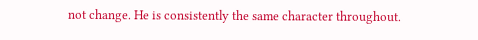not change. He is consistently the same character throughout.